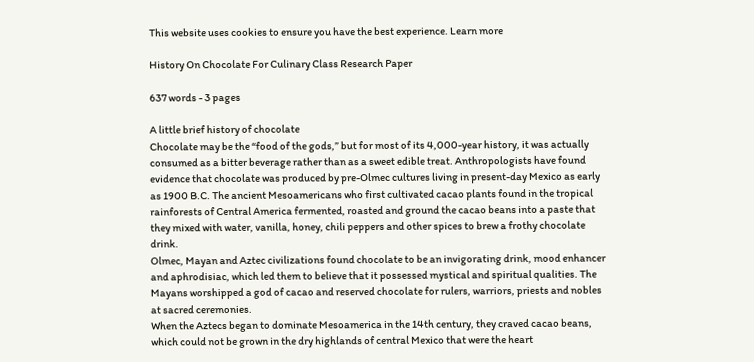This website uses cookies to ensure you have the best experience. Learn more

History On Chocolate For Culinary Class Research Paper

637 words - 3 pages

A little brief history of chocolate
Chocolate may be the “food of the gods,” but for most of its 4,000-year history, it was actually consumed as a bitter beverage rather than as a sweet edible treat. Anthropologists have found evidence that chocolate was produced by pre-Olmec cultures living in present-day Mexico as early as 1900 B.C. The ancient Mesoamericans who first cultivated cacao plants found in the tropical rainforests of Central America fermented, roasted and ground the cacao beans into a paste that they mixed with water, vanilla, honey, chili peppers and other spices to brew a frothy chocolate drink.
Olmec, Mayan and Aztec civilizations found chocolate to be an invigorating drink, mood enhancer and aphrodisiac, which led them to believe that it possessed mystical and spiritual qualities. The Mayans worshipped a god of cacao and reserved chocolate for rulers, warriors, priests and nobles at sacred ceremonies.
When the Aztecs began to dominate Mesoamerica in the 14th century, they craved cacao beans, which could not be grown in the dry highlands of central Mexico that were the heart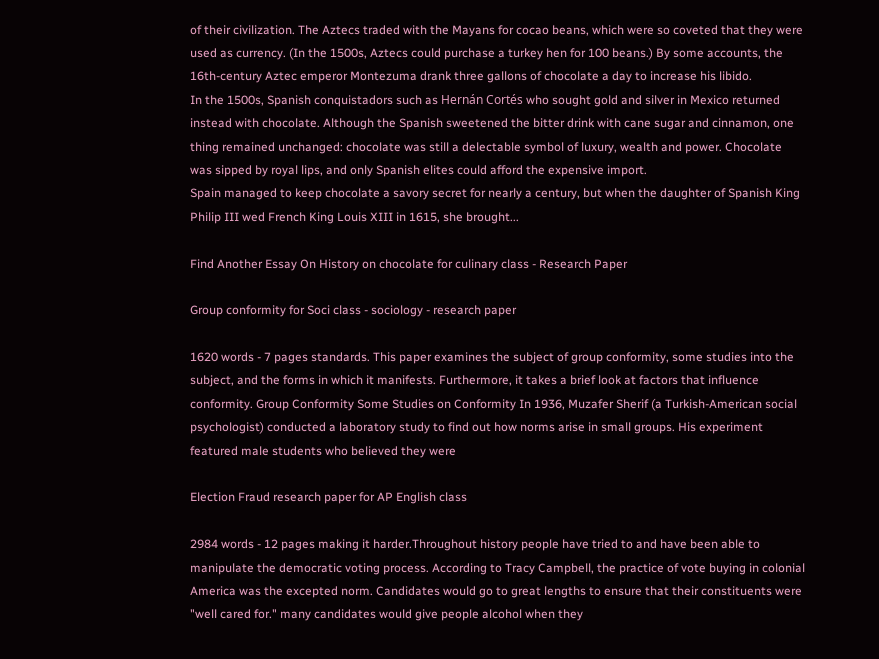of their civilization. The Aztecs traded with the Mayans for cocao beans, which were so coveted that they were used as currency. (In the 1500s, Aztecs could purchase a turkey hen for 100 beans.) By some accounts, the 16th-century Aztec emperor Montezuma drank three gallons of chocolate a day to increase his libido.
In the 1500s, Spanish conquistadors such as Hernán Cortés who sought gold and silver in Mexico returned instead with chocolate. Although the Spanish sweetened the bitter drink with cane sugar and cinnamon, one thing remained unchanged: chocolate was still a delectable symbol of luxury, wealth and power. Chocolate was sipped by royal lips, and only Spanish elites could afford the expensive import.
Spain managed to keep chocolate a savory secret for nearly a century, but when the daughter of Spanish King Philip III wed French King Louis XIII in 1615, she brought...

Find Another Essay On History on chocolate for culinary class - Research Paper

Group conformity for Soci class - sociology - research paper

1620 words - 7 pages standards. This paper examines the subject of group conformity, some studies into the subject, and the forms in which it manifests. Furthermore, it takes a brief look at factors that influence conformity. Group Conformity Some Studies on Conformity In 1936, Muzafer Sherif (a Turkish-American social psychologist) conducted a laboratory study to find out how norms arise in small groups. His experiment featured male students who believed they were

Election Fraud research paper for AP English class

2984 words - 12 pages making it harder.Throughout history people have tried to and have been able to manipulate the democratic voting process. According to Tracy Campbell, the practice of vote buying in colonial America was the excepted norm. Candidates would go to great lengths to ensure that their constituents were "well cared for." many candidates would give people alcohol when they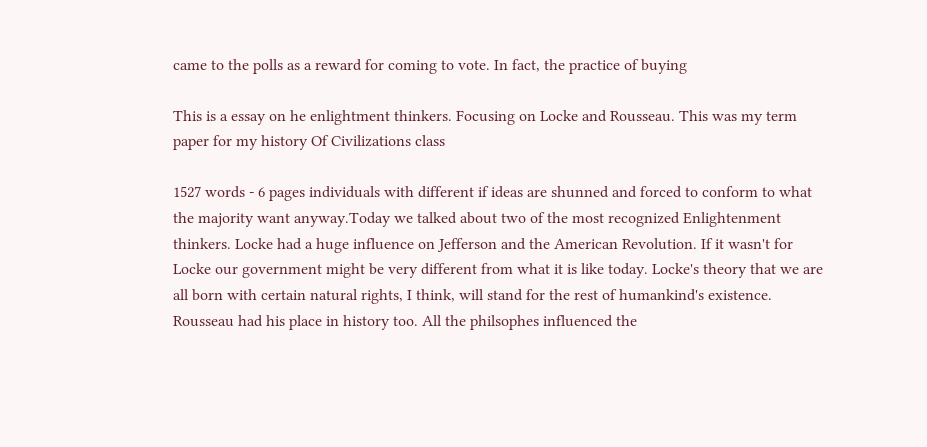came to the polls as a reward for coming to vote. In fact, the practice of buying

This is a essay on he enlightment thinkers. Focusing on Locke and Rousseau. This was my term paper for my history Of Civilizations class

1527 words - 6 pages individuals with different if ideas are shunned and forced to conform to what the majority want anyway.Today we talked about two of the most recognized Enlightenment thinkers. Locke had a huge influence on Jefferson and the American Revolution. If it wasn't for Locke our government might be very different from what it is like today. Locke's theory that we are all born with certain natural rights, I think, will stand for the rest of humankind's existence. Rousseau had his place in history too. All the philsophes influenced the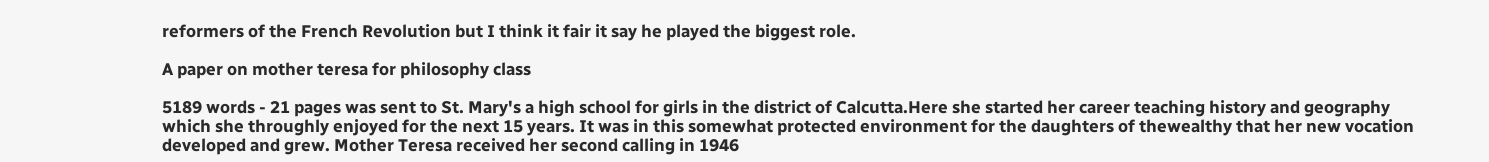reformers of the French Revolution but I think it fair it say he played the biggest role.

A paper on mother teresa for philosophy class

5189 words - 21 pages was sent to St. Mary's a high school for girls in the district of Calcutta.Here she started her career teaching history and geography which she throughly enjoyed for the next 15 years. It was in this somewhat protected environment for the daughters of thewealthy that her new vocation developed and grew. Mother Teresa received her second calling in 1946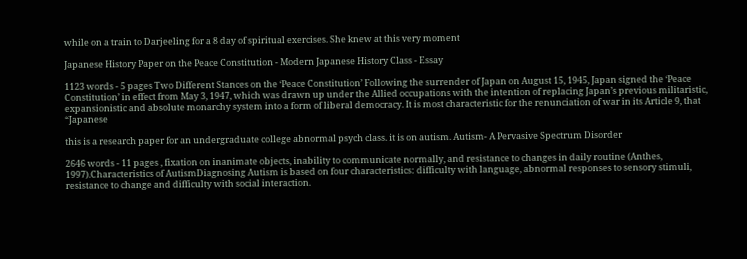while on a train to Darjeeling for a 8 day of spiritual exercises. She knew at this very moment

Japanese History Paper on the Peace Constitution - Modern Japanese History Class - Essay

1123 words - 5 pages Two Different Stances on the ‘Peace Constitution’ Following the surrender of Japan on August 15, 1945, Japan signed the ‘Peace Constitution’ in effect from May 3, 1947, which was drawn up under the Allied occupations with the intention of replacing Japan’s previous militaristic, expansionistic and absolute monarchy system into a form of liberal democracy. It is most characteristic for the renunciation of war in its Article 9, that “Japanese

this is a research paper for an undergraduate college abnormal psych class. it is on autism. Autism- A Pervasive Spectrum Disorder

2646 words - 11 pages , fixation on inanimate objects, inability to communicate normally, and resistance to changes in daily routine (Anthes, 1997).Characteristics of AutismDiagnosing Autism is based on four characteristics: difficulty with language, abnormal responses to sensory stimuli, resistance to change and difficulty with social interaction.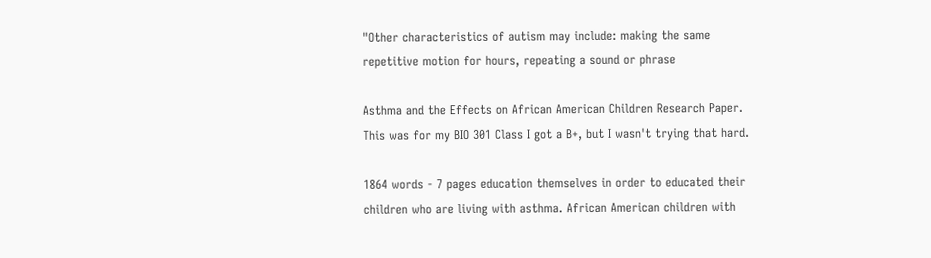"Other characteristics of autism may include: making the same repetitive motion for hours, repeating a sound or phrase

Asthma and the Effects on African American Children Research Paper. This was for my BIO 301 Class I got a B+, but I wasn't trying that hard.

1864 words - 7 pages education themselves in order to educated their children who are living with asthma. African American children with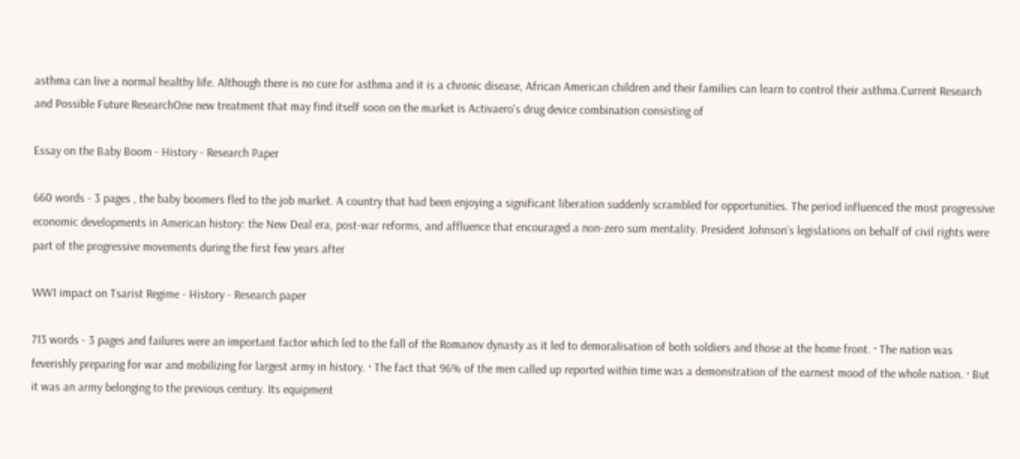asthma can live a normal healthy life. Although there is no cure for asthma and it is a chronic disease, African American children and their families can learn to control their asthma.Current Research and Possible Future ResearchOne new treatment that may find itself soon on the market is Activaero's drug device combination consisting of

Essay on the Baby Boom - History - Research Paper

660 words - 3 pages , the baby boomers fled to the job market. A country that had been enjoying a significant liberation suddenly scrambled for opportunities. The period influenced the most progressive economic developments in American history: the New Deal era, post-war reforms, and affluence that encouraged a non-zero sum mentality. President Johnson’s legislations on behalf of civil rights were part of the progressive movements during the first few years after

WW1 impact on Tsarist Regime - History - Research paper

713 words - 3 pages and failures were an important factor which led to the fall of the Romanov dynasty as it led to demoralisation of both soldiers and those at the home front. · The nation was feverishly preparing for war and mobilizing for largest army in history. · The fact that 96% of the men called up reported within time was a demonstration of the earnest mood of the whole nation. · But it was an army belonging to the previous century. Its equipment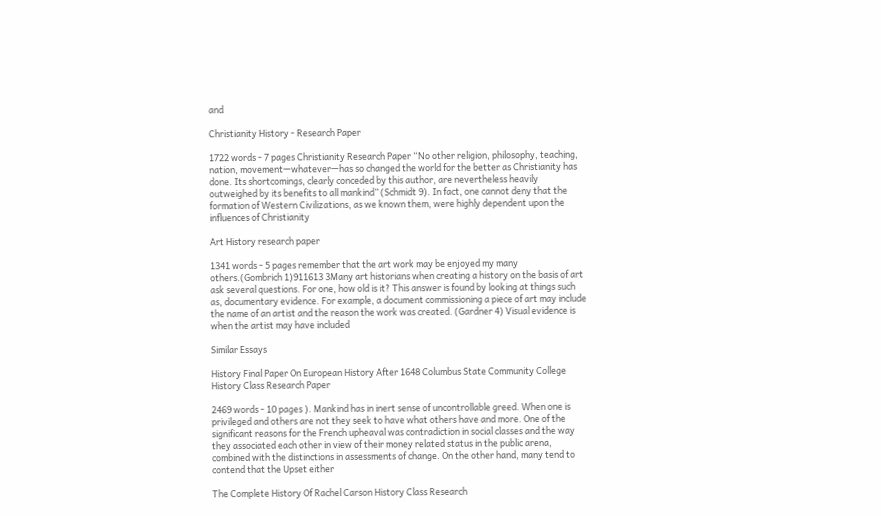and

Christianity History - Research Paper

1722 words - 7 pages Christianity Research Paper “No other religion, philosophy, teaching, nation, movement—whatever—has so changed the world for the better as Christianity has done. Its shortcomings, clearly conceded by this author, are nevertheless heavily outweighed by its benefits to all mankind” (Schmidt 9). In fact, one cannot deny that the formation of Western Civilizations, as we known them, were highly dependent upon the influences of Christianity

Art History research paper

1341 words - 5 pages remember that the art work may be enjoyed my many others.(Gombrich 1)911613 3Many art historians when creating a history on the basis of art ask several questions. For one, how old is it? This answer is found by looking at things such as, documentary evidence. For example, a document commissioning a piece of art may include the name of an artist and the reason the work was created. (Gardner 4) Visual evidence is when the artist may have included

Similar Essays

History Final Paper On European History After 1648 Columbus State Community College History Class Research Paper

2469 words - 10 pages ). Mankind has in inert sense of uncontrollable greed. When one is privileged and others are not they seek to have what others have and more. One of the significant reasons for the French upheaval was contradiction in social classes and the way they associated each other in view of their money related status in the public arena, combined with the distinctions in assessments of change. On the other hand, many tend to contend that the Upset either

The Complete History Of Rachel Carson History Class Research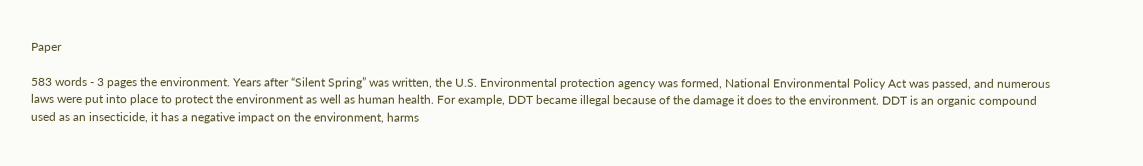Paper

583 words - 3 pages the environment. Years after “Silent Spring” was written, the U.S. Environmental protection agency was formed, National Environmental Policy Act was passed, and numerous laws were put into place to protect the environment as well as human health. For example, DDT became illegal because of the damage it does to the environment. DDT is an organic compound used as an insecticide, it has a negative impact on the environment, harms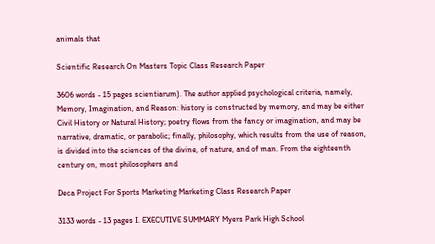animals that

Scientific Research On Masters Topic Class Research Paper

3606 words - 15 pages scientiarum). The author applied psychological criteria, namely, Memory, Imagination, and Reason: history is constructed by memory, and may be either Civil History or Natural History; poetry flows from the fancy or imagination, and may be narrative, dramatic, or parabolic; finally, philosophy, which results from the use of reason, is divided into the sciences of the divine, of nature, and of man. From the eighteenth century on, most philosophers and

Deca Project For Sports Marketing Marketing Class Research Paper

3133 words - 13 pages I. EXECUTIVE SUMMARY Myers Park High School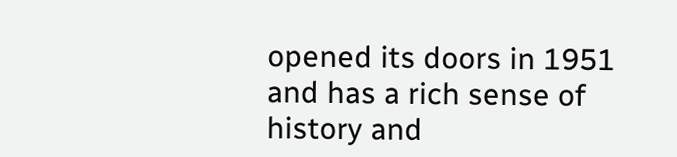opened its doors in 1951 and has a rich sense of history and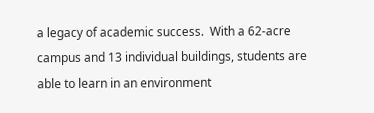a legacy of academic success.  With a 62-acre campus and 13 individual buildings, students are able to learn in an environment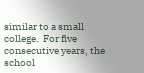similar to a small college.  For five consecutive years, the school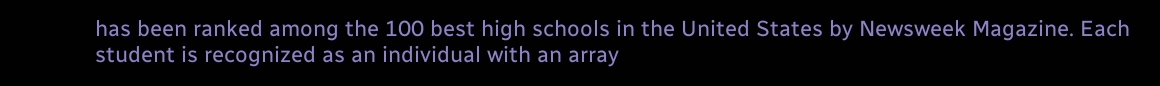has been ranked among the 100 best high schools in the United States by Newsweek Magazine. Each student is recognized as an individual with an array